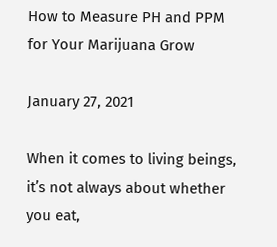How to Measure PH and PPM for Your Marijuana Grow

January 27, 2021

When it comes to living beings, it’s not always about whether you eat,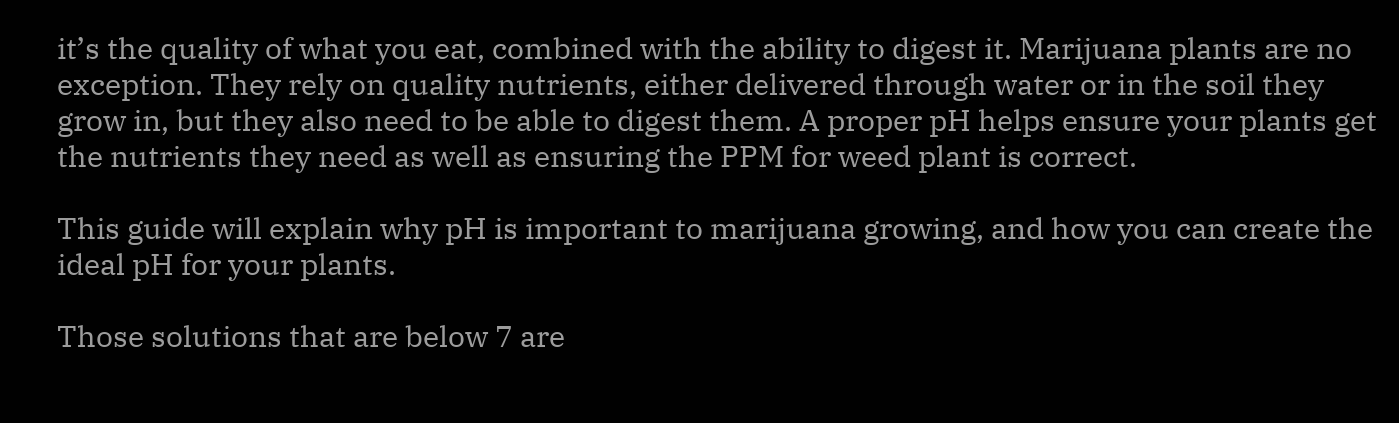it’s the quality of what you eat, combined with the ability to digest it. Marijuana plants are no exception. They rely on quality nutrients, either delivered through water or in the soil they grow in, but they also need to be able to digest them. A proper pH helps ensure your plants get the nutrients they need as well as ensuring the PPM for weed plant is correct.

This guide will explain why pH is important to marijuana growing, and how you can create the ideal pH for your plants.

Those solutions that are below 7 are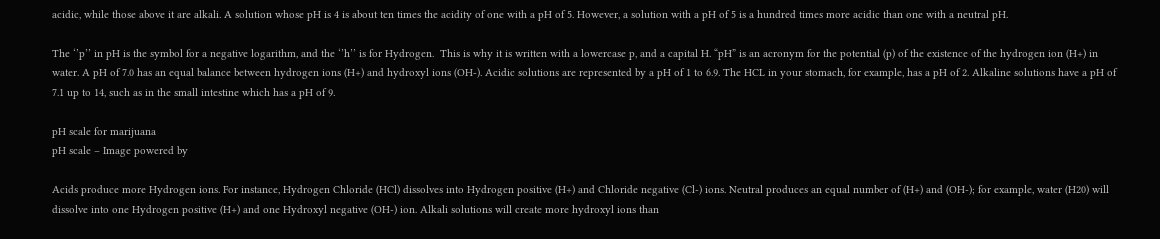acidic, while those above it are alkali. A solution whose pH is 4 is about ten times the acidity of one with a pH of 5. However, a solution with a pH of 5 is a hundred times more acidic than one with a neutral pH.

The ‘’p’’ in pH is the symbol for a negative logarithm, and the ‘’h’’ is for Hydrogen.  This is why it is written with a lowercase p, and a capital H. “pH” is an acronym for the potential (p) of the existence of the hydrogen ion (H+) in water. A pH of 7.0 has an equal balance between hydrogen ions (H+) and hydroxyl ions (OH-). Acidic solutions are represented by a pH of 1 to 6.9. The HCL in your stomach, for example, has a pH of 2. Alkaline solutions have a pH of 7.1 up to 14, such as in the small intestine which has a pH of 9.

pH scale for marijuana
pH scale – Image powered by

Acids produce more Hydrogen ions. For instance, Hydrogen Chloride (HCl) dissolves into Hydrogen positive (H+) and Chloride negative (Cl-) ions. Neutral produces an equal number of (H+) and (OH-); for example, water (H20) will dissolve into one Hydrogen positive (H+) and one Hydroxyl negative (OH-) ion. Alkali solutions will create more hydroxyl ions than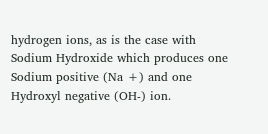hydrogen ions, as is the case with Sodium Hydroxide which produces one Sodium positive (Na +) and one Hydroxyl negative (OH-) ion.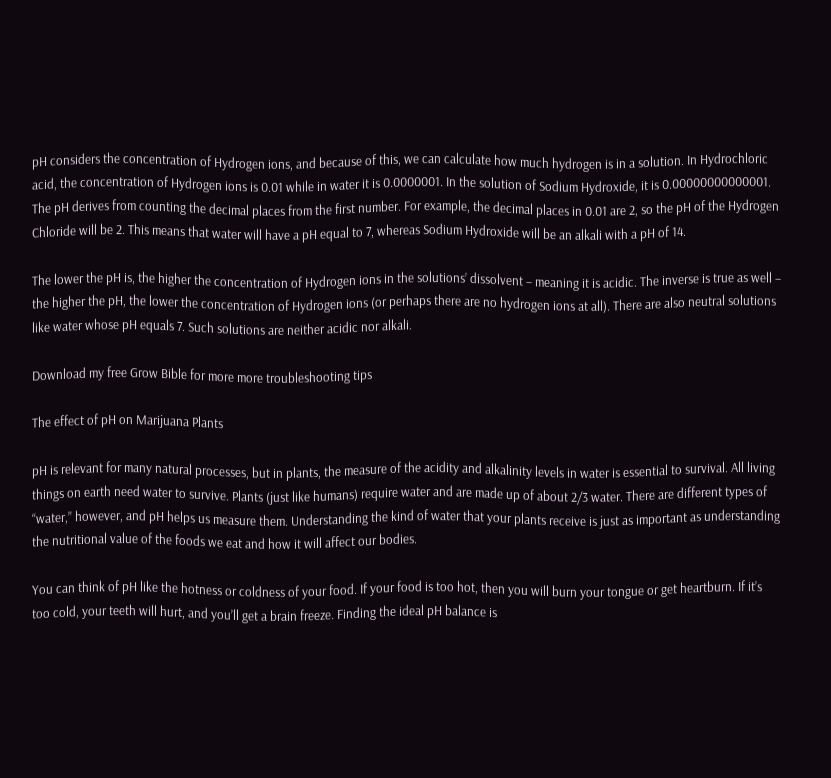pH considers the concentration of Hydrogen ions, and because of this, we can calculate how much hydrogen is in a solution. In Hydrochloric acid, the concentration of Hydrogen ions is 0.01 while in water it is 0.0000001. In the solution of Sodium Hydroxide, it is 0.00000000000001. The pH derives from counting the decimal places from the first number. For example, the decimal places in 0.01 are 2, so the pH of the Hydrogen Chloride will be 2. This means that water will have a pH equal to 7, whereas Sodium Hydroxide will be an alkali with a pH of 14.

The lower the pH is, the higher the concentration of Hydrogen ions in the solutions’ dissolvent – meaning it is acidic. The inverse is true as well – the higher the pH, the lower the concentration of Hydrogen ions (or perhaps there are no hydrogen ions at all). There are also neutral solutions like water whose pH equals 7. Such solutions are neither acidic nor alkali.

Download my free Grow Bible for more more troubleshooting tips

The effect of pH on Marijuana Plants

pH is relevant for many natural processes, but in plants, the measure of the acidity and alkalinity levels in water is essential to survival. All living things on earth need water to survive. Plants (just like humans) require water and are made up of about 2/3 water. There are different types of “water,” however, and pH helps us measure them. Understanding the kind of water that your plants receive is just as important as understanding the nutritional value of the foods we eat and how it will affect our bodies.

You can think of pH like the hotness or coldness of your food. If your food is too hot, then you will burn your tongue or get heartburn. If it’s too cold, your teeth will hurt, and you’ll get a brain freeze. Finding the ideal pH balance is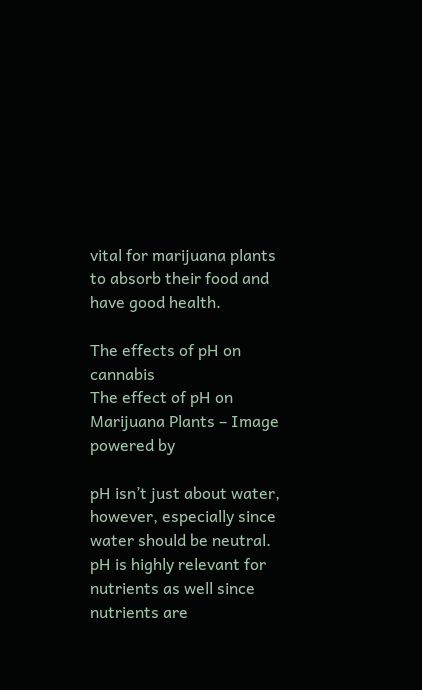vital for marijuana plants to absorb their food and have good health.

The effects of pH on cannabis
The effect of pH on Marijuana Plants – Image powered by

pH isn’t just about water, however, especially since water should be neutral. pH is highly relevant for nutrients as well since nutrients are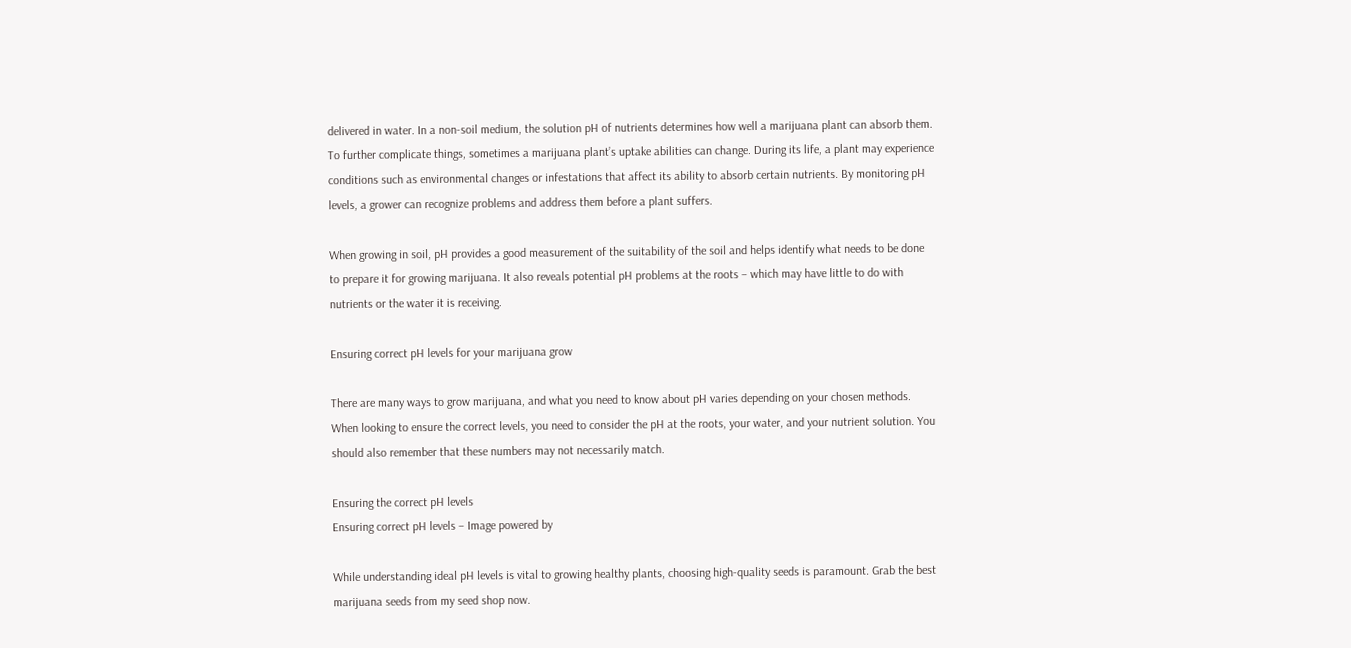delivered in water. In a non-soil medium, the solution pH of nutrients determines how well a marijuana plant can absorb them. To further complicate things, sometimes a marijuana plant’s uptake abilities can change. During its life, a plant may experience conditions such as environmental changes or infestations that affect its ability to absorb certain nutrients. By monitoring pH levels, a grower can recognize problems and address them before a plant suffers.

When growing in soil, pH provides a good measurement of the suitability of the soil and helps identify what needs to be done to prepare it for growing marijuana. It also reveals potential pH problems at the roots – which may have little to do with nutrients or the water it is receiving.

Ensuring correct pH levels for your marijuana grow

There are many ways to grow marijuana, and what you need to know about pH varies depending on your chosen methods. When looking to ensure the correct levels, you need to consider the pH at the roots, your water, and your nutrient solution. You should also remember that these numbers may not necessarily match.

Ensuring the correct pH levels
Ensuring correct pH levels – Image powered by

While understanding ideal pH levels is vital to growing healthy plants, choosing high-quality seeds is paramount. Grab the best marijuana seeds from my seed shop now.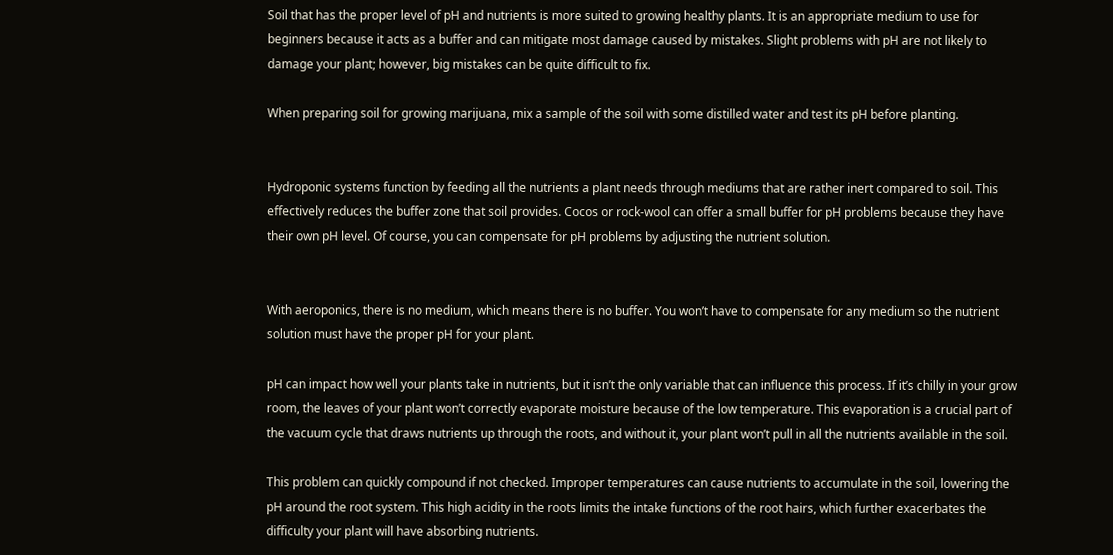Soil that has the proper level of pH and nutrients is more suited to growing healthy plants. It is an appropriate medium to use for beginners because it acts as a buffer and can mitigate most damage caused by mistakes. Slight problems with pH are not likely to damage your plant; however, big mistakes can be quite difficult to fix.

When preparing soil for growing marijuana, mix a sample of the soil with some distilled water and test its pH before planting.


Hydroponic systems function by feeding all the nutrients a plant needs through mediums that are rather inert compared to soil. This effectively reduces the buffer zone that soil provides. Cocos or rock-wool can offer a small buffer for pH problems because they have their own pH level. Of course, you can compensate for pH problems by adjusting the nutrient solution.


With aeroponics, there is no medium, which means there is no buffer. You won’t have to compensate for any medium so the nutrient solution must have the proper pH for your plant.

pH can impact how well your plants take in nutrients, but it isn’t the only variable that can influence this process. If it’s chilly in your grow room, the leaves of your plant won’t correctly evaporate moisture because of the low temperature. This evaporation is a crucial part of the vacuum cycle that draws nutrients up through the roots, and without it, your plant won’t pull in all the nutrients available in the soil.

This problem can quickly compound if not checked. Improper temperatures can cause nutrients to accumulate in the soil, lowering the pH around the root system. This high acidity in the roots limits the intake functions of the root hairs, which further exacerbates the difficulty your plant will have absorbing nutrients.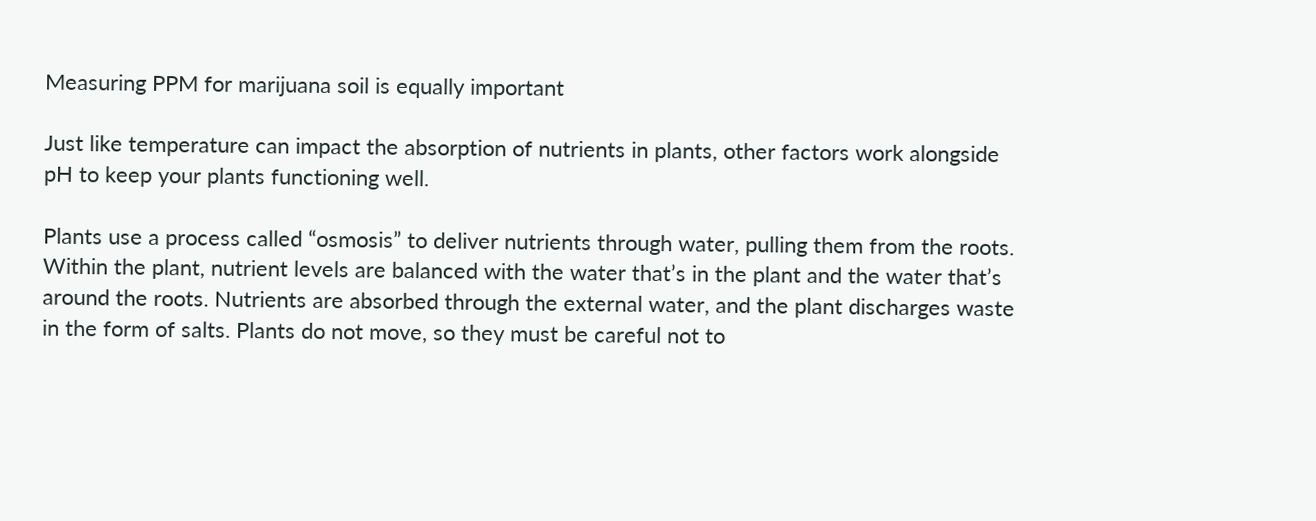Measuring PPM for marijuana soil is equally important

Just like temperature can impact the absorption of nutrients in plants, other factors work alongside pH to keep your plants functioning well.

Plants use a process called “osmosis” to deliver nutrients through water, pulling them from the roots. Within the plant, nutrient levels are balanced with the water that’s in the plant and the water that’s around the roots. Nutrients are absorbed through the external water, and the plant discharges waste in the form of salts. Plants do not move, so they must be careful not to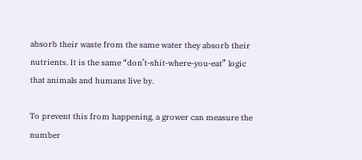absorb their waste from the same water they absorb their nutrients. It is the same “don’t-shit-where-you-eat” logic that animals and humans live by.

To prevent this from happening, a grower can measure the number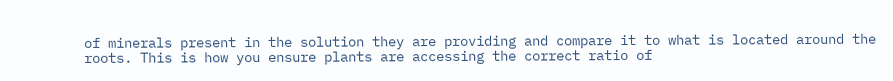of minerals present in the solution they are providing and compare it to what is located around the roots. This is how you ensure plants are accessing the correct ratio of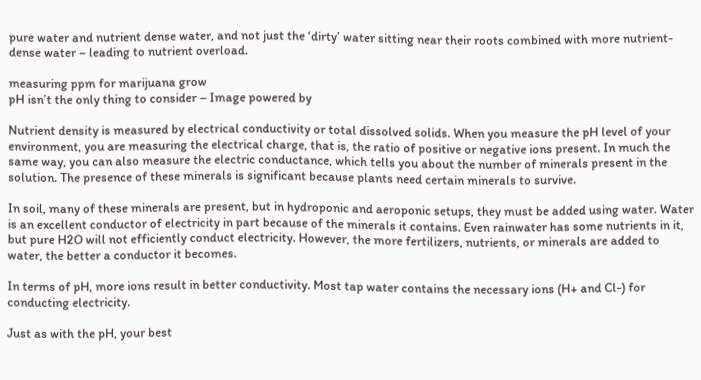pure water and nutrient dense water, and not just the ‘dirty’ water sitting near their roots combined with more nutrient-dense water – leading to nutrient overload.

measuring ppm for marijuana grow
pH isn’t the only thing to consider – Image powered by

Nutrient density is measured by electrical conductivity or total dissolved solids. When you measure the pH level of your environment, you are measuring the electrical charge, that is, the ratio of positive or negative ions present. In much the same way, you can also measure the electric conductance, which tells you about the number of minerals present in the solution. The presence of these minerals is significant because plants need certain minerals to survive.

In soil, many of these minerals are present, but in hydroponic and aeroponic setups, they must be added using water. Water is an excellent conductor of electricity in part because of the minerals it contains. Even rainwater has some nutrients in it, but pure H2O will not efficiently conduct electricity. However, the more fertilizers, nutrients, or minerals are added to water, the better a conductor it becomes.

In terms of pH, more ions result in better conductivity. Most tap water contains the necessary ions (H+ and Cl-) for conducting electricity.

Just as with the pH, your best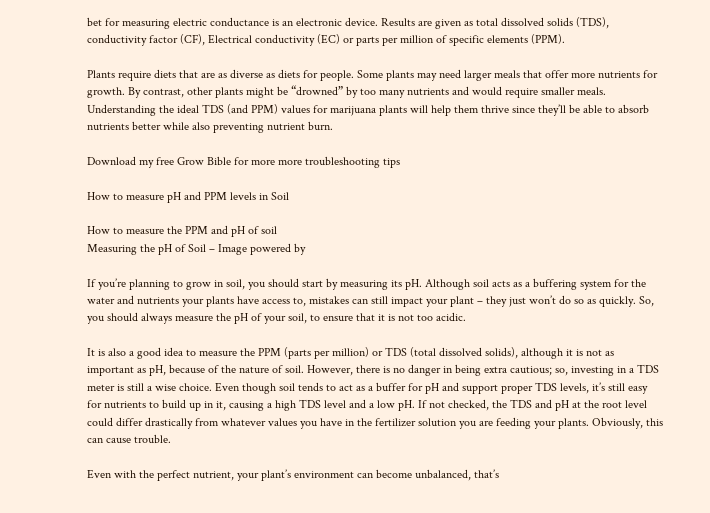bet for measuring electric conductance is an electronic device. Results are given as total dissolved solids (TDS), conductivity factor (CF), Electrical conductivity (EC) or parts per million of specific elements (PPM).

Plants require diets that are as diverse as diets for people. Some plants may need larger meals that offer more nutrients for growth. By contrast, other plants might be “drowned” by too many nutrients and would require smaller meals. Understanding the ideal TDS (and PPM) values for marijuana plants will help them thrive since they’ll be able to absorb nutrients better while also preventing nutrient burn.

Download my free Grow Bible for more more troubleshooting tips

How to measure pH and PPM levels in Soil

How to measure the PPM and pH of soil
Measuring the pH of Soil – Image powered by

If you’re planning to grow in soil, you should start by measuring its pH. Although soil acts as a buffering system for the water and nutrients your plants have access to, mistakes can still impact your plant – they just won’t do so as quickly. So, you should always measure the pH of your soil, to ensure that it is not too acidic.

It is also a good idea to measure the PPM (parts per million) or TDS (total dissolved solids), although it is not as important as pH, because of the nature of soil. However, there is no danger in being extra cautious; so, investing in a TDS meter is still a wise choice. Even though soil tends to act as a buffer for pH and support proper TDS levels, it’s still easy for nutrients to build up in it, causing a high TDS level and a low pH. If not checked, the TDS and pH at the root level could differ drastically from whatever values you have in the fertilizer solution you are feeding your plants. Obviously, this can cause trouble.

Even with the perfect nutrient, your plant’s environment can become unbalanced, that’s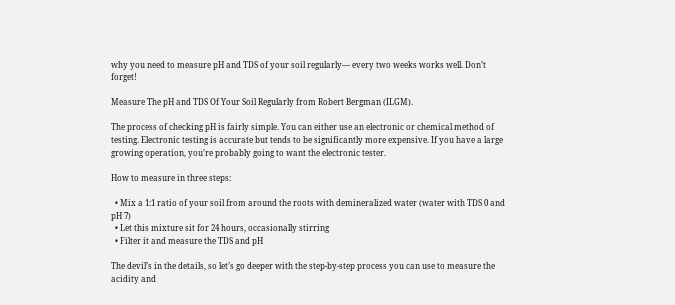why you need to measure pH and TDS of your soil regularly— every two weeks works well. Don’t forget!

Measure The pH and TDS Of Your Soil Regularly from Robert Bergman (ILGM).

The process of checking pH is fairly simple. You can either use an electronic or chemical method of testing. Electronic testing is accurate but tends to be significantly more expensive. If you have a large growing operation, you’re probably going to want the electronic tester.

How to measure in three steps:

  • Mix a 1:1 ratio of your soil from around the roots with demineralized water (water with TDS 0 and pH 7)
  • Let this mixture sit for 24 hours, occasionally stirring
  • Filter it and measure the TDS and pH

The devil’s in the details, so let’s go deeper with the step-by-step process you can use to measure the acidity and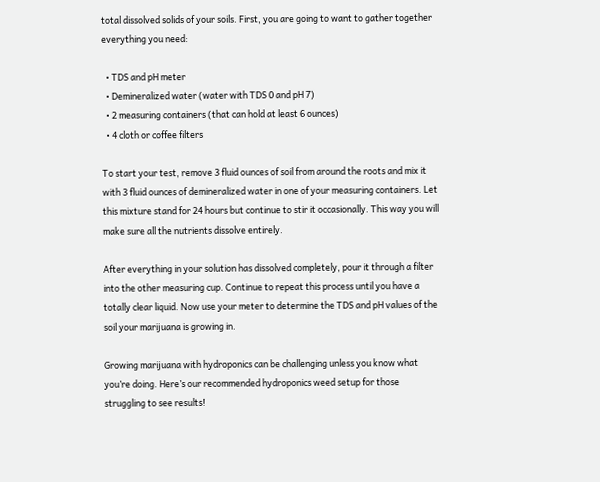total dissolved solids of your soils. First, you are going to want to gather together everything you need:

  • TDS and pH meter
  • Demineralized water (water with TDS 0 and pH 7)
  • 2 measuring containers (that can hold at least 6 ounces)
  • 4 cloth or coffee filters

To start your test, remove 3 fluid ounces of soil from around the roots and mix it with 3 fluid ounces of demineralized water in one of your measuring containers. Let this mixture stand for 24 hours but continue to stir it occasionally. This way you will make sure all the nutrients dissolve entirely.

After everything in your solution has dissolved completely, pour it through a filter into the other measuring cup. Continue to repeat this process until you have a totally clear liquid. Now use your meter to determine the TDS and pH values of the soil your marijuana is growing in.

Growing marijuana with hydroponics can be challenging unless you know what you’re doing. Here’s our recommended hydroponics weed setup for those struggling to see results!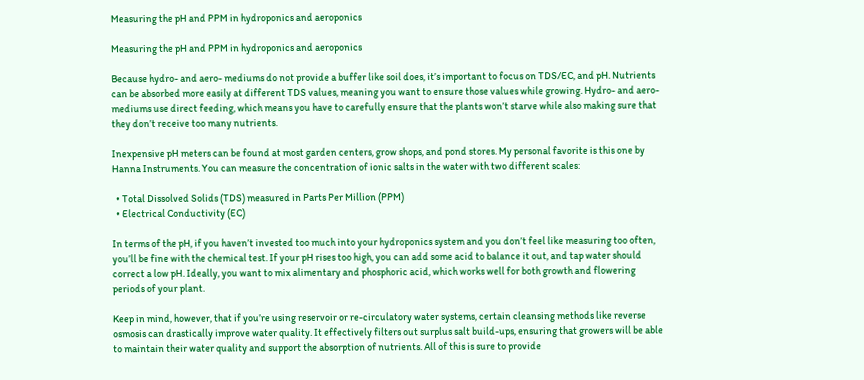Measuring the pH and PPM in hydroponics and aeroponics

Measuring the pH and PPM in hydroponics and aeroponics

Because hydro- and aero- mediums do not provide a buffer like soil does, it’s important to focus on TDS/EC, and pH. Nutrients can be absorbed more easily at different TDS values, meaning you want to ensure those values while growing. Hydro- and aero- mediums use direct feeding, which means you have to carefully ensure that the plants won’t starve while also making sure that they don’t receive too many nutrients.

Inexpensive pH meters can be found at most garden centers, grow shops, and pond stores. My personal favorite is this one by Hanna Instruments. You can measure the concentration of ionic salts in the water with two different scales:

  • Total Dissolved Solids (TDS) measured in Parts Per Million (PPM)
  • Electrical Conductivity (EC)

In terms of the pH, if you haven’t invested too much into your hydroponics system and you don’t feel like measuring too often, you’ll be fine with the chemical test. If your pH rises too high, you can add some acid to balance it out, and tap water should correct a low pH. Ideally, you want to mix alimentary and phosphoric acid, which works well for both growth and flowering periods of your plant.

Keep in mind, however, that if you’re using reservoir or re-circulatory water systems, certain cleansing methods like reverse osmosis can drastically improve water quality. It effectively filters out surplus salt build-ups, ensuring that growers will be able to maintain their water quality and support the absorption of nutrients. All of this is sure to provide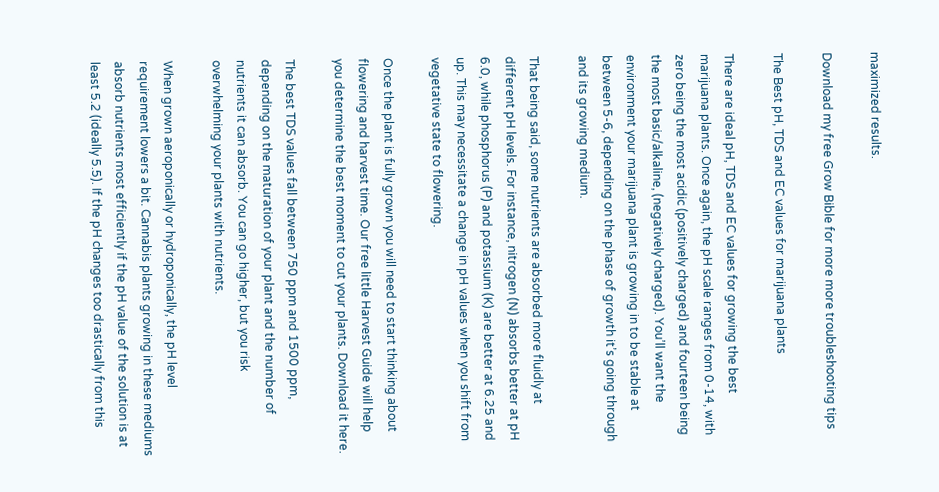maximized results.

Download my free Grow Bible for more more troubleshooting tips

The Best pH, TDS and EC values for marijuana plants

There are ideal pH, TDS and EC values for growing the best marijuana plants. Once again, the pH scale ranges from 0-14, with zero being the most acidic (positively charged) and fourteen being the most basic/alkaline, (negatively charged). You’ll want the environment your marijuana plant is growing in to be stable at between 5-6, depending on the phase of growth it’s going through and its growing medium.

That being said, some nutrients are absorbed more fluidly at different pH levels. For instance, nitrogen (N) absorbs better at pH 6.0, while phosphorus (P) and potassium (K) are better at 6.25 and up. This may necessitate a change in pH values when you shift from vegetative state to flowering.

Once the plant is fully grown you will need to start thinking about flowering and harvest time. Our free little Harvest Guide will help you determine the best moment to cut your plants. Download it here.

The best TDS values fall between 750 ppm and 1500 ppm, depending on the maturation of your plant and the number of nutrients it can absorb. You can go higher, but you risk overwhelming your plants with nutrients.

When grown aeroponically or hydroponically, the pH level requirement lowers a bit. Cannabis plants growing in these mediums absorb nutrients most efficiently if the pH value of the solution is at least 5.2 (ideally 5.5). If the pH changes too drastically from this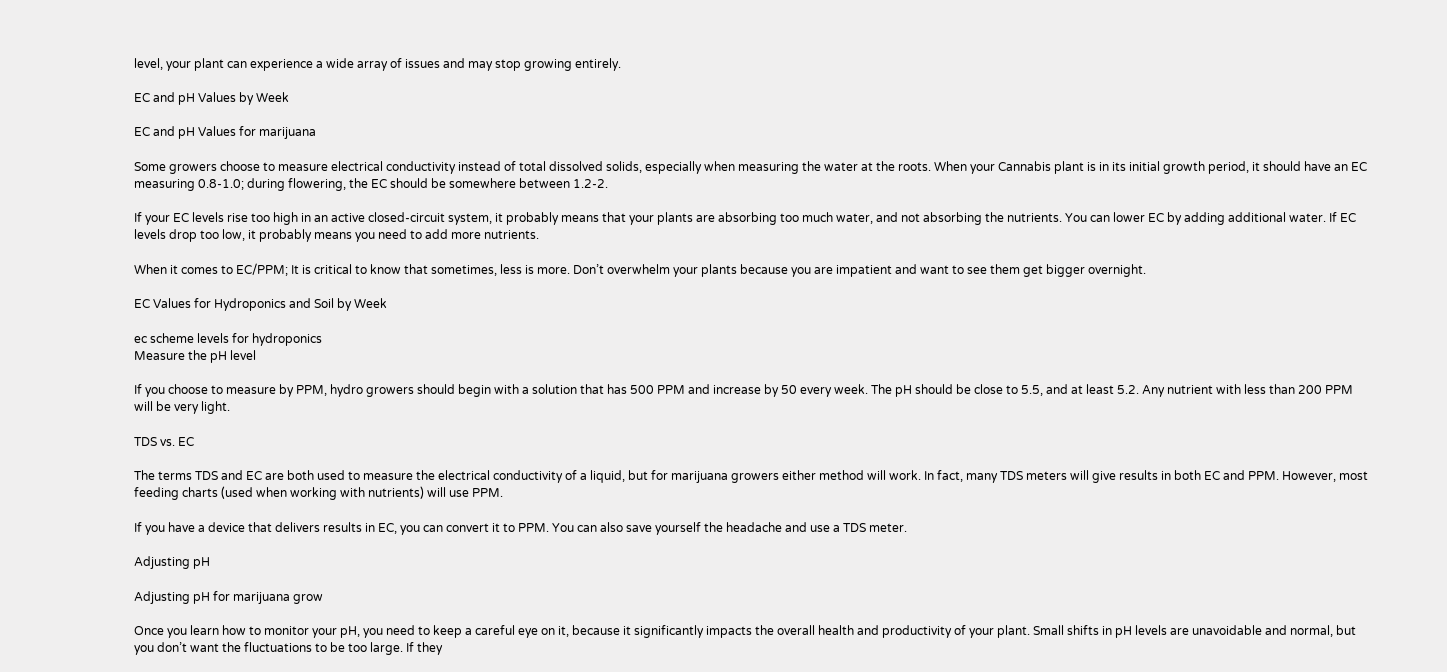level, your plant can experience a wide array of issues and may stop growing entirely.

EC and pH Values by Week

EC and pH Values for marijuana

Some growers choose to measure electrical conductivity instead of total dissolved solids, especially when measuring the water at the roots. When your Cannabis plant is in its initial growth period, it should have an EC measuring 0.8-1.0; during flowering, the EC should be somewhere between 1.2-2.

If your EC levels rise too high in an active closed-circuit system, it probably means that your plants are absorbing too much water, and not absorbing the nutrients. You can lower EC by adding additional water. If EC levels drop too low, it probably means you need to add more nutrients.

When it comes to EC/PPM; It is critical to know that sometimes, less is more. Don’t overwhelm your plants because you are impatient and want to see them get bigger overnight.

EC Values for Hydroponics and Soil by Week

ec scheme levels for hydroponics
Measure the pH level

If you choose to measure by PPM, hydro growers should begin with a solution that has 500 PPM and increase by 50 every week. The pH should be close to 5.5, and at least 5.2. Any nutrient with less than 200 PPM will be very light.

TDS vs. EC

The terms TDS and EC are both used to measure the electrical conductivity of a liquid, but for marijuana growers either method will work. In fact, many TDS meters will give results in both EC and PPM. However, most feeding charts (used when working with nutrients) will use PPM.

If you have a device that delivers results in EC, you can convert it to PPM. You can also save yourself the headache and use a TDS meter.

Adjusting pH

Adjusting pH for marijuana grow

Once you learn how to monitor your pH, you need to keep a careful eye on it, because it significantly impacts the overall health and productivity of your plant. Small shifts in pH levels are unavoidable and normal, but you don’t want the fluctuations to be too large. If they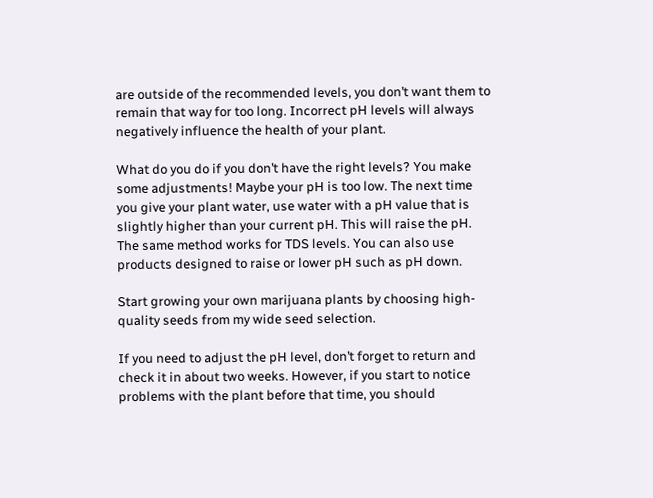are outside of the recommended levels, you don’t want them to remain that way for too long. Incorrect pH levels will always negatively influence the health of your plant.

What do you do if you don’t have the right levels? You make some adjustments! Maybe your pH is too low. The next time you give your plant water, use water with a pH value that is slightly higher than your current pH. This will raise the pH. The same method works for TDS levels. You can also use products designed to raise or lower pH such as pH down.

Start growing your own marijuana plants by choosing high-quality seeds from my wide seed selection.

If you need to adjust the pH level, don’t forget to return and check it in about two weeks. However, if you start to notice problems with the plant before that time, you should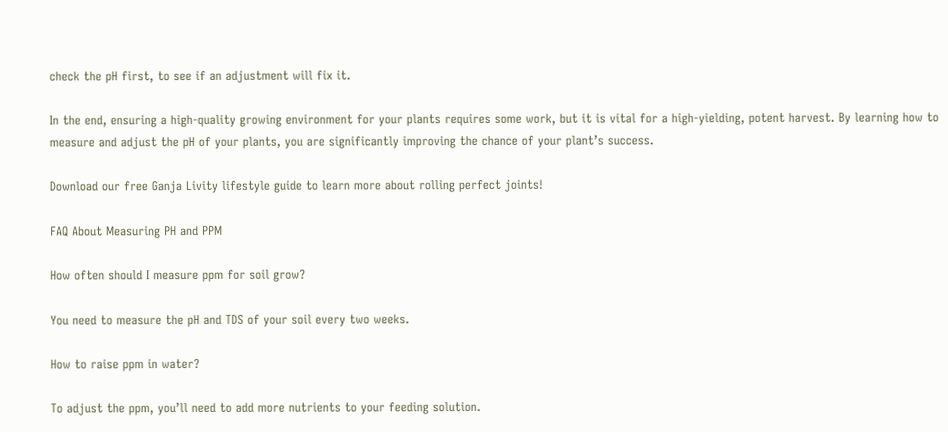check the pH first, to see if an adjustment will fix it.

In the end, ensuring a high-quality growing environment for your plants requires some work, but it is vital for a high-yielding, potent harvest. By learning how to measure and adjust the pH of your plants, you are significantly improving the chance of your plant’s success.

Download our free Ganja Livity lifestyle guide to learn more about rolling perfect joints!

FAQ About Measuring PH and PPM

How often should I measure ppm for soil grow?

You need to measure the pH and TDS of your soil every two weeks.

How to raise ppm in water?

To adjust the ppm, you’ll need to add more nutrients to your feeding solution.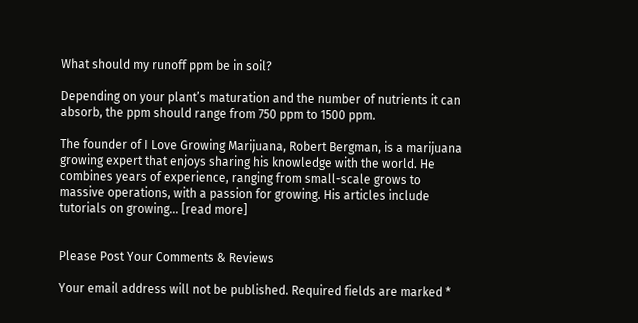What should my runoff ppm be in soil?

Depending on your plant’s maturation and the number of nutrients it can absorb, the ppm should range from 750 ppm to 1500 ppm.

The founder of I Love Growing Marijuana, Robert Bergman, is a marijuana growing expert that enjoys sharing his knowledge with the world. He combines years of experience, ranging from small-scale grows to massive operations, with a passion for growing. His articles include tutorials on growing... [read more]


Please Post Your Comments & Reviews

Your email address will not be published. Required fields are marked *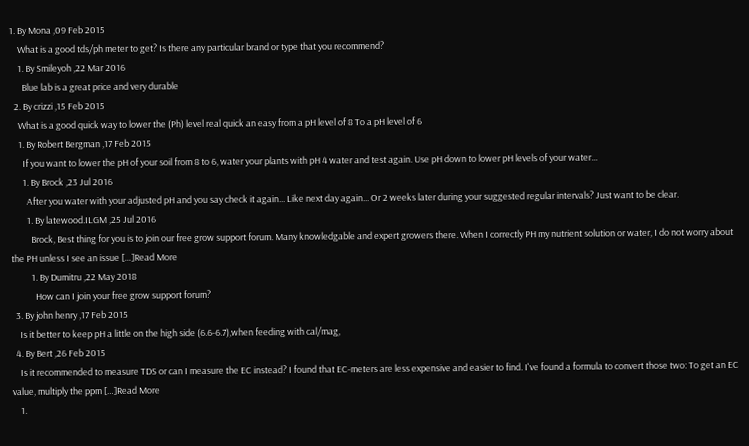1. By Mona ,09 Feb 2015
    What is a good tds/ph meter to get? Is there any particular brand or type that you recommend?
    1. By Smileyoh ,22 Mar 2016
      Blue lab is a great price and very durable
  2. By crizzi ,15 Feb 2015
    What is a good quick way to lower the (Ph) level real quick an easy from a pH level of 8 To a pH level of 6
    1. By Robert Bergman ,17 Feb 2015
      If you want to lower the pH of your soil from 8 to 6, water your plants with pH 4 water and test again. Use pH down to lower pH levels of your water...
      1. By Brock ,23 Jul 2016
        After you water with your adjusted pH and you say check it again... Like next day again... Or 2 weeks later during your suggested regular intervals? Just want to be clear.
        1. By latewood.ILGM ,25 Jul 2016
          Brock, Best thing for you is to join our free grow support forum. Many knowledgable and expert growers there. When I correctly PH my nutrient solution or water, I do not worry about the PH unless I see an issue […]Read More
          1. By Dumitru ,22 May 2018
            How can I join your free grow support forum?
  3. By john henry ,17 Feb 2015
    Is it better to keep pH a little on the high side (6.6-6.7),when feeding with cal/mag,
  4. By Bert ,26 Feb 2015
    Is it recommended to measure TDS or can I measure the EC instead? I found that EC-meters are less expensive and easier to find. I've found a formula to convert those two: To get an EC value, multiply the ppm […]Read More
    1.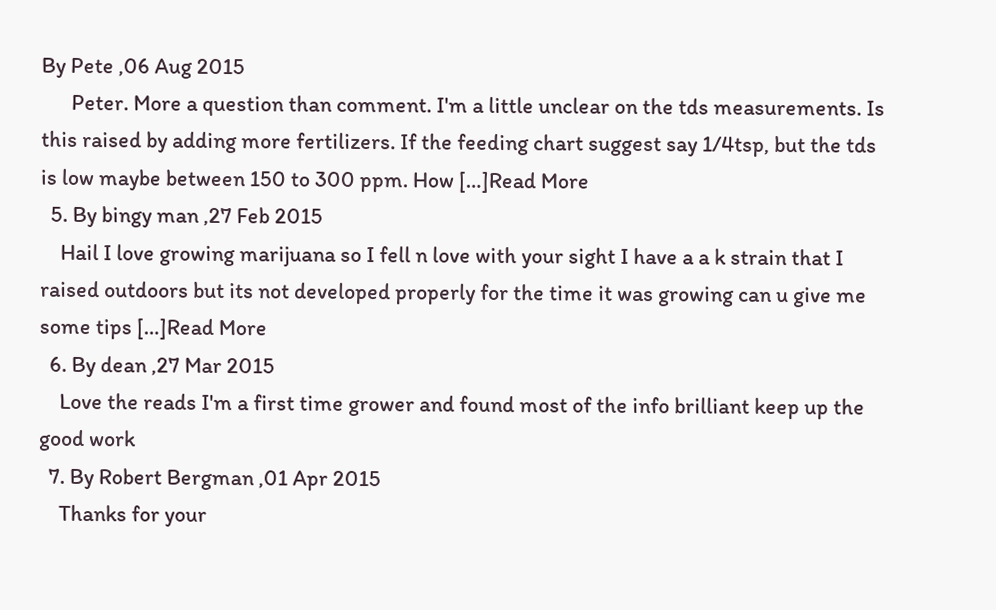By Pete ,06 Aug 2015
      Peter. More a question than comment. I'm a little unclear on the tds measurements. Is this raised by adding more fertilizers. If the feeding chart suggest say 1/4tsp, but the tds is low maybe between 150 to 300 ppm. How […]Read More
  5. By bingy man ,27 Feb 2015
    Hail I love growing marijuana so I fell n love with your sight I have a a k strain that I raised outdoors but its not developed properly for the time it was growing can u give me some tips […]Read More
  6. By dean ,27 Mar 2015
    Love the reads I'm a first time grower and found most of the info brilliant keep up the good work
  7. By Robert Bergman ,01 Apr 2015
    Thanks for your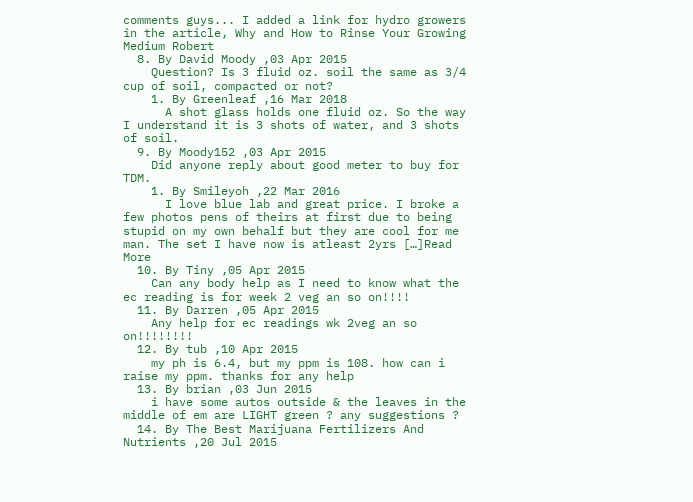comments guys... I added a link for hydro growers in the article, Why and How to Rinse Your Growing Medium Robert
  8. By David Moody ,03 Apr 2015
    Question? Is 3 fluid oz. soil the same as 3/4 cup of soil, compacted or not?
    1. By Greenleaf ,16 Mar 2018
      A shot glass holds one fluid oz. So the way I understand it is 3 shots of water, and 3 shots of soil.
  9. By Moody152 ,03 Apr 2015
    Did anyone reply about good meter to buy for TDM.
    1. By Smileyoh ,22 Mar 2016
      I love blue lab and great price. I broke a few photos pens of theirs at first due to being stupid on my own behalf but they are cool for me man. The set I have now is atleast 2yrs […]Read More
  10. By Tiny ,05 Apr 2015
    Can any body help as I need to know what the ec reading is for week 2 veg an so on!!!!
  11. By Darren ,05 Apr 2015
    Any help for ec readings wk 2veg an so on!!!!!!!!
  12. By tub ,10 Apr 2015
    my ph is 6.4, but my ppm is 108. how can i raise my ppm. thanks for any help
  13. By brian ,03 Jun 2015
    i have some autos outside & the leaves in the middle of em are LIGHT green ? any suggestions ?
  14. By The Best Marijuana Fertilizers And Nutrients ,20 Jul 2015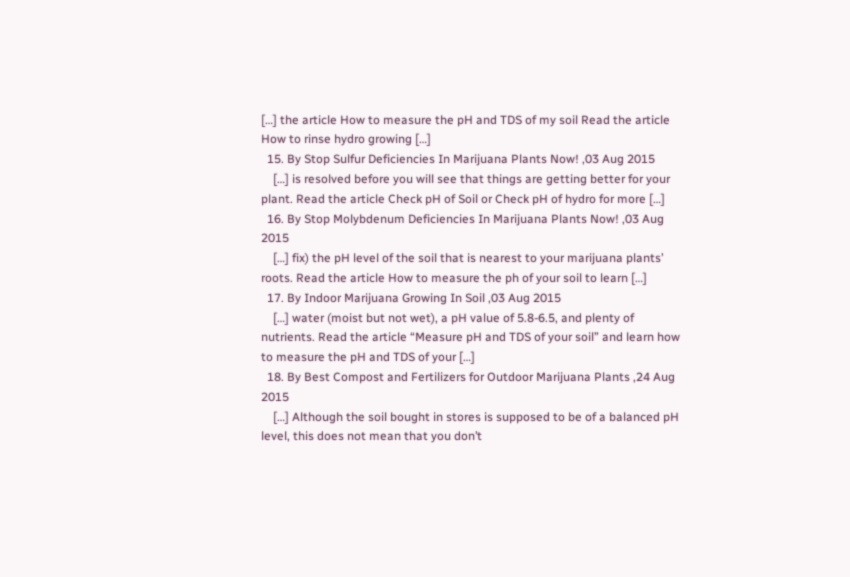[…] the article How to measure the pH and TDS of my soil Read the article How to rinse hydro growing […]
  15. By Stop Sulfur Deficiencies In Marijuana Plants Now! ,03 Aug 2015
    […] is resolved before you will see that things are getting better for your plant. Read the article Check pH of Soil or Check pH of hydro for more […]
  16. By Stop Molybdenum Deficiencies In Marijuana Plants Now! ,03 Aug 2015
    […] fix) the pH level of the soil that is nearest to your marijuana plants’ roots. Read the article How to measure the ph of your soil to learn […]
  17. By Indoor Marijuana Growing In Soil ,03 Aug 2015
    […] water (moist but not wet), a pH value of 5.8-6.5, and plenty of nutrients. Read the article “Measure pH and TDS of your soil” and learn how to measure the pH and TDS of your […]
  18. By Best Compost and Fertilizers for Outdoor Marijuana Plants ,24 Aug 2015
    […] Although the soil bought in stores is supposed to be of a balanced pH level, this does not mean that you don’t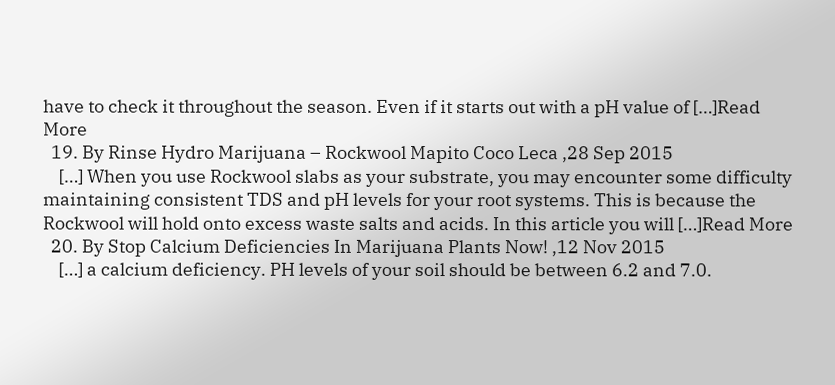have to check it throughout the season. Even if it starts out with a pH value of […]Read More
  19. By Rinse Hydro Marijuana – Rockwool Mapito Coco Leca ,28 Sep 2015
    […] When you use Rockwool slabs as your substrate, you may encounter some difficulty maintaining consistent TDS and pH levels for your root systems. This is because the Rockwool will hold onto excess waste salts and acids. In this article you will […]Read More
  20. By Stop Calcium Deficiencies In Marijuana Plants Now! ,12 Nov 2015
    […] a calcium deficiency. PH levels of your soil should be between 6.2 and 7.0.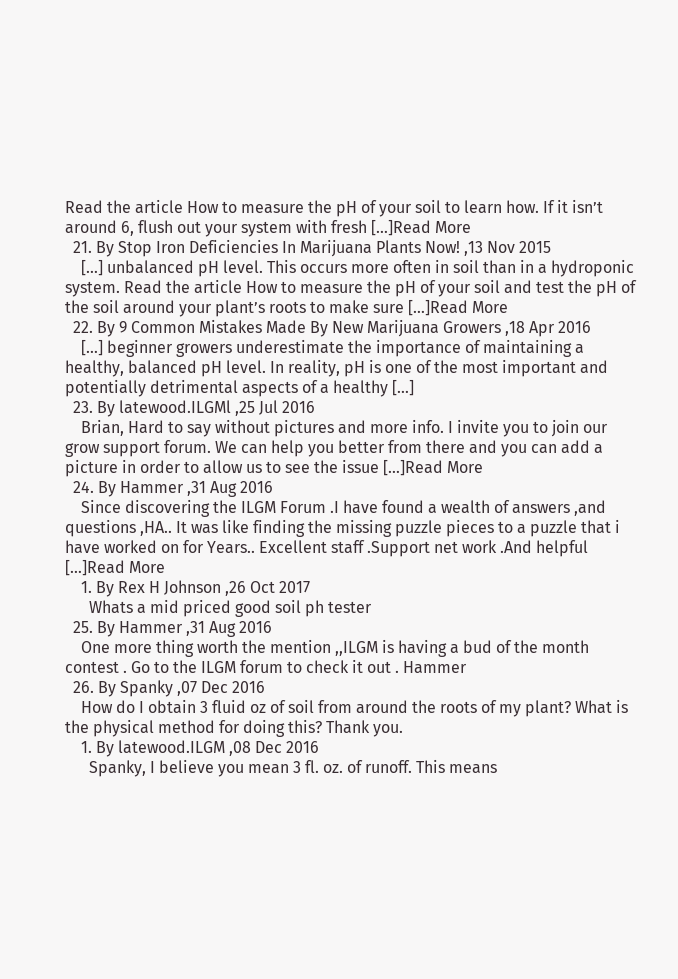Read the article How to measure the pH of your soil to learn how. If it isn’t around 6, flush out your system with fresh […]Read More
  21. By Stop Iron Deficiencies In Marijuana Plants Now! ,13 Nov 2015
    […] unbalanced pH level. This occurs more often in soil than in a hydroponic system. Read the article How to measure the pH of your soil and test the pH of the soil around your plant’s roots to make sure […]Read More
  22. By 9 Common Mistakes Made By New Marijuana Growers ,18 Apr 2016
    […] beginner growers underestimate the importance of maintaining a healthy, balanced pH level. In reality, pH is one of the most important and potentially detrimental aspects of a healthy […]
  23. By latewood.ILGMl ,25 Jul 2016
    Brian, Hard to say without pictures and more info. I invite you to join our grow support forum. We can help you better from there and you can add a picture in order to allow us to see the issue […]Read More
  24. By Hammer ,31 Aug 2016
    Since discovering the ILGM Forum .I have found a wealth of answers ,and questions ,HA.. It was like finding the missing puzzle pieces to a puzzle that i have worked on for Years.. Excellent staff .Support net work .And helpful […]Read More
    1. By Rex H Johnson ,26 Oct 2017
      Whats a mid priced good soil ph tester
  25. By Hammer ,31 Aug 2016
    One more thing worth the mention ,,ILGM is having a bud of the month contest . Go to the ILGM forum to check it out . Hammer
  26. By Spanky ,07 Dec 2016
    How do I obtain 3 fluid oz of soil from around the roots of my plant? What is the physical method for doing this? Thank you.
    1. By latewood.ILGM ,08 Dec 2016
      Spanky, I believe you mean 3 fl. oz. of runoff. This means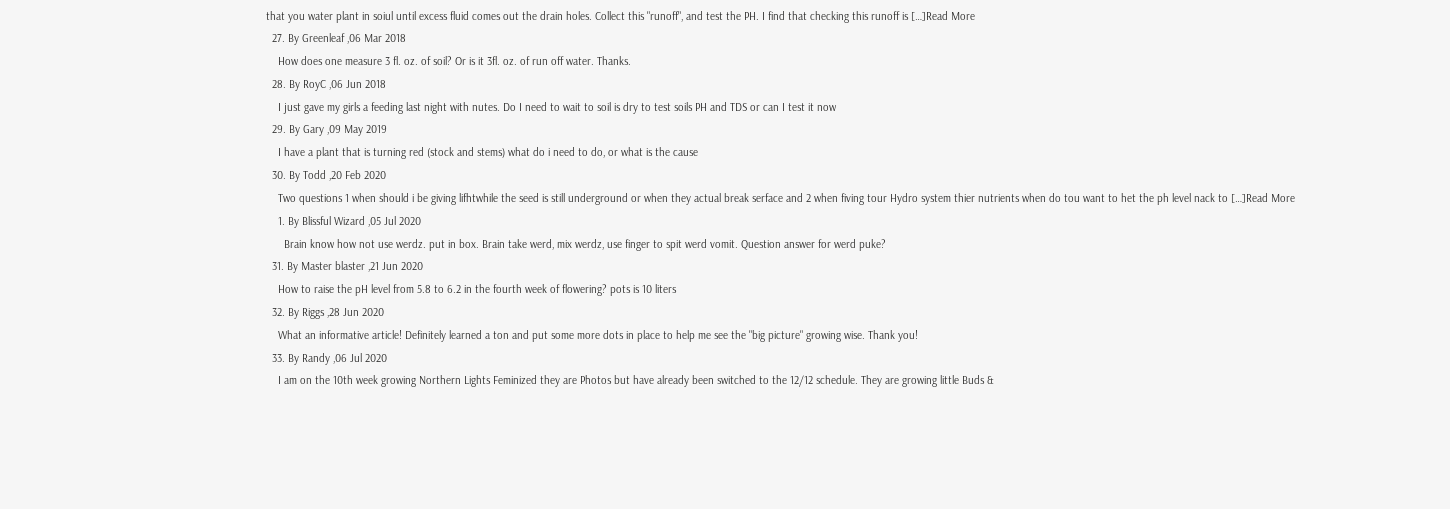that you water plant in soiul until excess fluid comes out the drain holes. Collect this "runoff", and test the PH. I find that checking this runoff is […]Read More
  27. By Greenleaf ,06 Mar 2018
    How does one measure 3 fl. oz. of soil? Or is it 3fl. oz. of run off water. Thanks.
  28. By RoyC ,06 Jun 2018
    I just gave my girls a feeding last night with nutes. Do I need to wait to soil is dry to test soils PH and TDS or can I test it now
  29. By Gary ,09 May 2019
    I have a plant that is turning red (stock and stems) what do i need to do, or what is the cause
  30. By Todd ,20 Feb 2020
    Two questions 1 when should i be giving lifhtwhile the seed is still underground or when they actual break serface and 2 when fiving tour Hydro system thier nutrients when do tou want to het the ph level nack to […]Read More
    1. By Blissful Wizard ,05 Jul 2020
      Brain know how not use werdz. put in box. Brain take werd, mix werdz, use finger to spit werd vomit. Question answer for werd puke?
  31. By Master blaster ,21 Jun 2020
    How to raise the pH level from 5.8 to 6.2 in the fourth week of flowering? pots is 10 liters
  32. By Riggs ,28 Jun 2020
    What an informative article! Definitely learned a ton and put some more dots in place to help me see the "big picture" growing wise. Thank you!
  33. By Randy ,06 Jul 2020
    I am on the 10th week growing Northern Lights Feminized they are Photos but have already been switched to the 12/12 schedule. They are growing little Buds &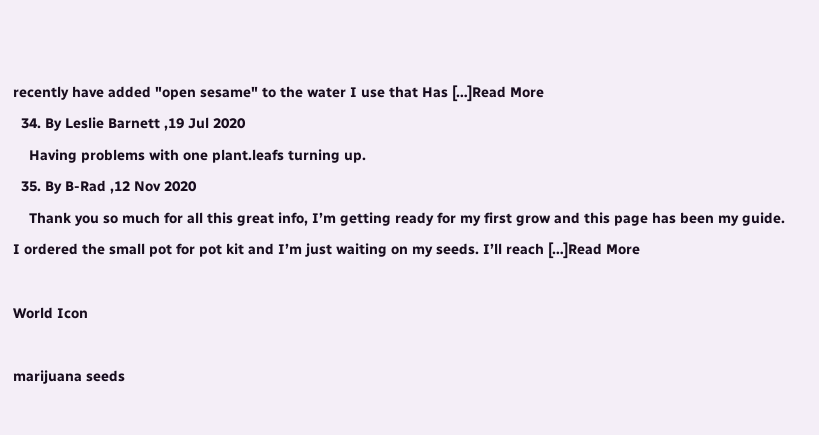recently have added "open sesame" to the water I use that Has […]Read More
  34. By Leslie Barnett ,19 Jul 2020
    Having problems with one plant.leafs turning up.
  35. By B-Rad ,12 Nov 2020
    Thank you so much for all this great info, I’m getting ready for my first grow and this page has been my guide. I ordered the small pot for pot kit and I’m just waiting on my seeds. I’ll reach […]Read More

World Icon

marijuana seeds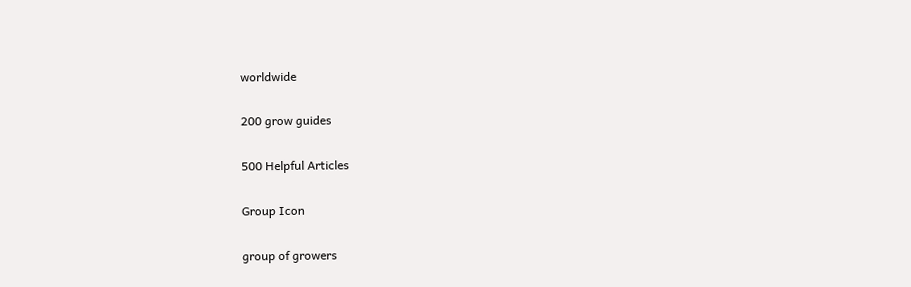worldwide

200 grow guides

500 Helpful Articles

Group Icon

group of growers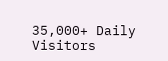35,000+ Daily Visitors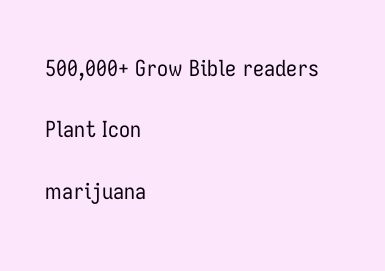500,000+ Grow Bible readers

Plant Icon

marijuana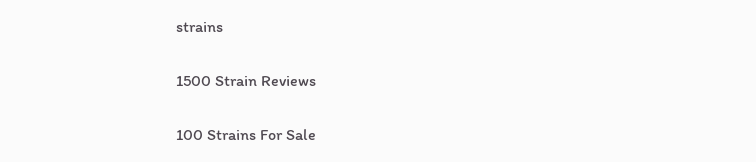strains

1500 Strain Reviews

100 Strains For Sale